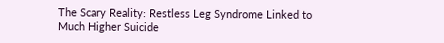The Scary Reality: Restless Leg Syndrome Linked to Much Higher Suicide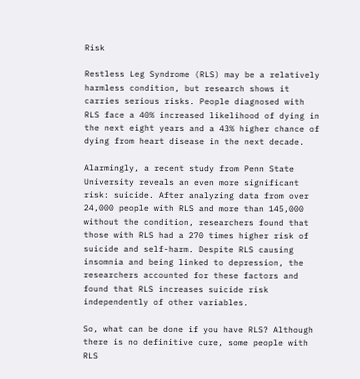Risk

Restless Leg Syndrome (RLS) may be a relatively harmless condition, but research shows it carries serious risks. People diagnosed with RLS face a 40% increased likelihood of dying in the next eight years and a 43% higher chance of dying from heart disease in the next decade.

Alarmingly, a recent study from Penn State University reveals an even more significant risk: suicide. After analyzing data from over 24,000 people with RLS and more than 145,000 without the condition, researchers found that those with RLS had a 270 times higher risk of suicide and self-harm. Despite RLS causing insomnia and being linked to depression, the researchers accounted for these factors and found that RLS increases suicide risk independently of other variables.

So, what can be done if you have RLS? Although there is no definitive cure, some people with RLS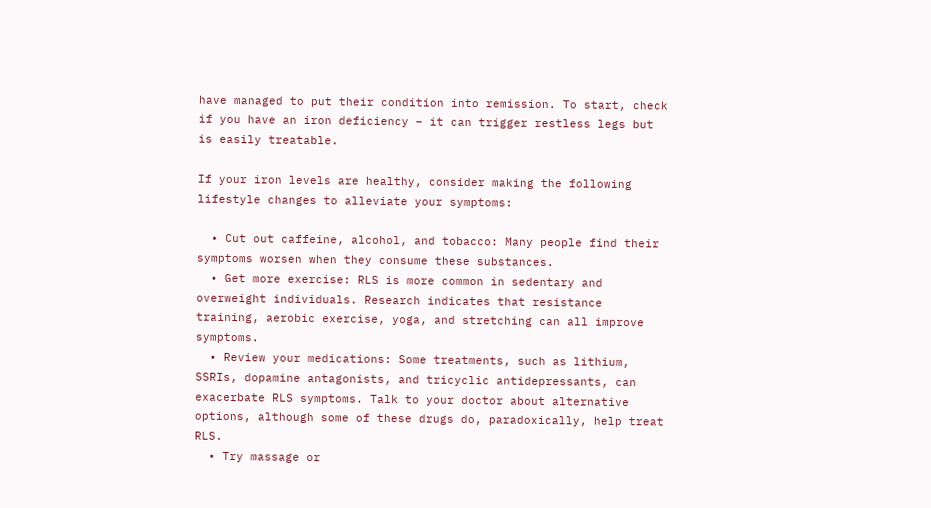have managed to put their condition into remission. To start, check if you have an iron deficiency – it can trigger restless legs but is easily treatable.

If your iron levels are healthy, consider making the following lifestyle changes to alleviate your symptoms:

  • Cut out caffeine, alcohol, and tobacco: Many people find their symptoms worsen when they consume these substances.
  • Get more exercise: RLS is more common in sedentary and overweight individuals. Research indicates that resistance training, aerobic exercise, yoga, and stretching can all improve symptoms.
  • Review your medications: Some treatments, such as lithium, SSRIs, dopamine antagonists, and tricyclic antidepressants, can exacerbate RLS symptoms. Talk to your doctor about alternative options, although some of these drugs do, paradoxically, help treat RLS.
  • Try massage or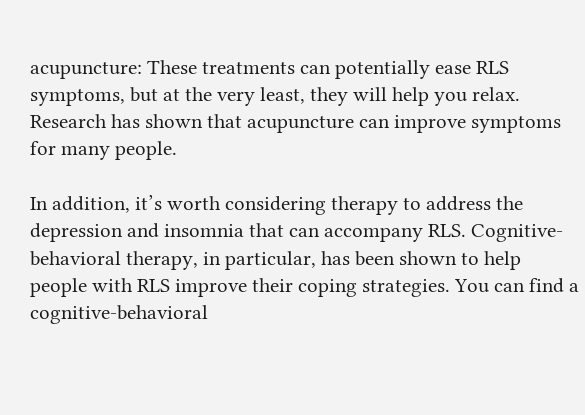acupuncture: These treatments can potentially ease RLS symptoms, but at the very least, they will help you relax. Research has shown that acupuncture can improve symptoms for many people.

In addition, it’s worth considering therapy to address the depression and insomnia that can accompany RLS. Cognitive-behavioral therapy, in particular, has been shown to help people with RLS improve their coping strategies. You can find a cognitive-behavioral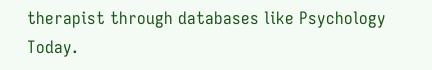therapist through databases like Psychology Today.